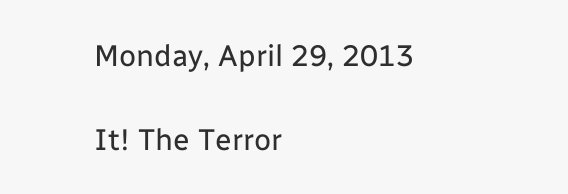Monday, April 29, 2013

It! The Terror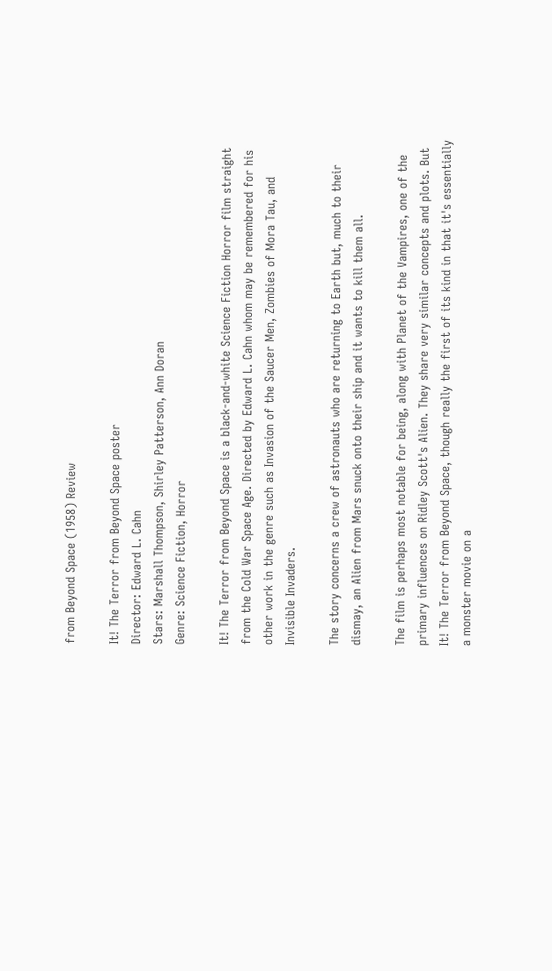from Beyond Space (1958) Review

It! The Terror from Beyond Space poster
Director: Edward L. Cahn
Stars: Marshall Thompson, Shirley Patterson, Ann Doran
Genre: Science Fiction, Horror

It! The Terror from Beyond Space is a black-and-white Science Fiction Horror film straight from the Cold War Space Age. Directed by Edward L. Cahn whom may be remembered for his other work in the genre such as Invasion of the Saucer Men, Zombies of Mora Tau, and Invisible Invaders.

The story concerns a crew of astronauts who are returning to Earth but, much to their dismay, an Alien from Mars snuck onto their ship and it wants to kill them all.

The film is perhaps most notable for being, along with Planet of the Vampires, one of the primary influences on Ridley Scott's Alien. They share very similar concepts and plots. But It! The Terror from Beyond Space, though really the first of its kind in that it's essentially a monster movie on a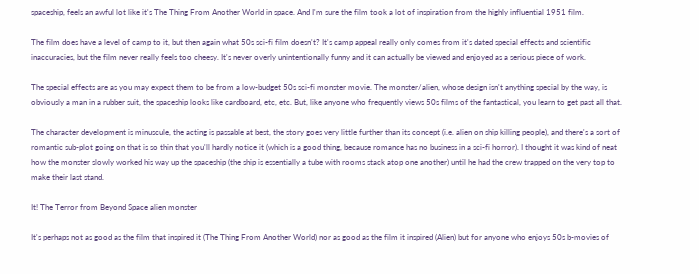spaceship, feels an awful lot like it's The Thing From Another World in space. And I'm sure the film took a lot of inspiration from the highly influential 1951 film.

The film does have a level of camp to it, but then again what 50s sci-fi film doesn't? It's camp appeal really only comes from it's dated special effects and scientific inaccuracies, but the film never really feels too cheesy. It's never overly unintentionally funny and it can actually be viewed and enjoyed as a serious piece of work.

The special effects are as you may expect them to be from a low-budget 50s sci-fi monster movie. The monster/alien, whose design isn't anything special by the way, is obviously a man in a rubber suit, the spaceship looks like cardboard, etc, etc. But, like anyone who frequently views 50s films of the fantastical, you learn to get past all that.

The character development is minuscule, the acting is passable at best, the story goes very little further than its concept (i.e. alien on ship killing people), and there's a sort of romantic sub-plot going on that is so thin that you'll hardly notice it (which is a good thing, because romance has no business in a sci-fi horror). I thought it was kind of neat how the monster slowly worked his way up the spaceship (the ship is essentially a tube with rooms stack atop one another) until he had the crew trapped on the very top to make their last stand.

It! The Terror from Beyond Space alien monster

It's perhaps not as good as the film that inspired it (The Thing From Another World) nor as good as the film it inspired (Alien) but for anyone who enjoys 50s b-movies of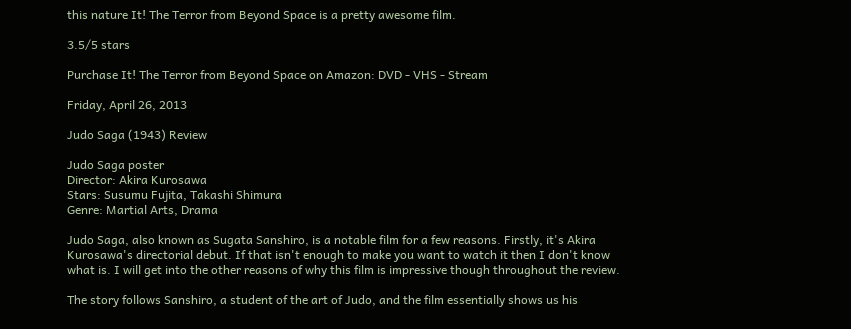this nature It! The Terror from Beyond Space is a pretty awesome film.

3.5/5 stars

Purchase It! The Terror from Beyond Space on Amazon: DVD - VHS - Stream

Friday, April 26, 2013

Judo Saga (1943) Review

Judo Saga poster
Director: Akira Kurosawa
Stars: Susumu Fujita, Takashi Shimura
Genre: Martial Arts, Drama

Judo Saga, also known as Sugata Sanshiro, is a notable film for a few reasons. Firstly, it's Akira Kurosawa's directorial debut. If that isn't enough to make you want to watch it then I don't know what is. I will get into the other reasons of why this film is impressive though throughout the review.

The story follows Sanshiro, a student of the art of Judo, and the film essentially shows us his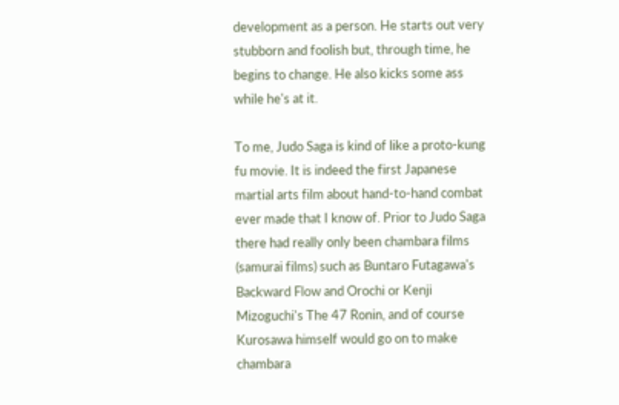development as a person. He starts out very stubborn and foolish but, through time, he begins to change. He also kicks some ass while he's at it.

To me, Judo Saga is kind of like a proto-kung fu movie. It is indeed the first Japanese martial arts film about hand-to-hand combat ever made that I know of. Prior to Judo Saga there had really only been chambara films (samurai films) such as Buntaro Futagawa's Backward Flow and Orochi or Kenji Mizoguchi's The 47 Ronin, and of course Kurosawa himself would go on to make chambara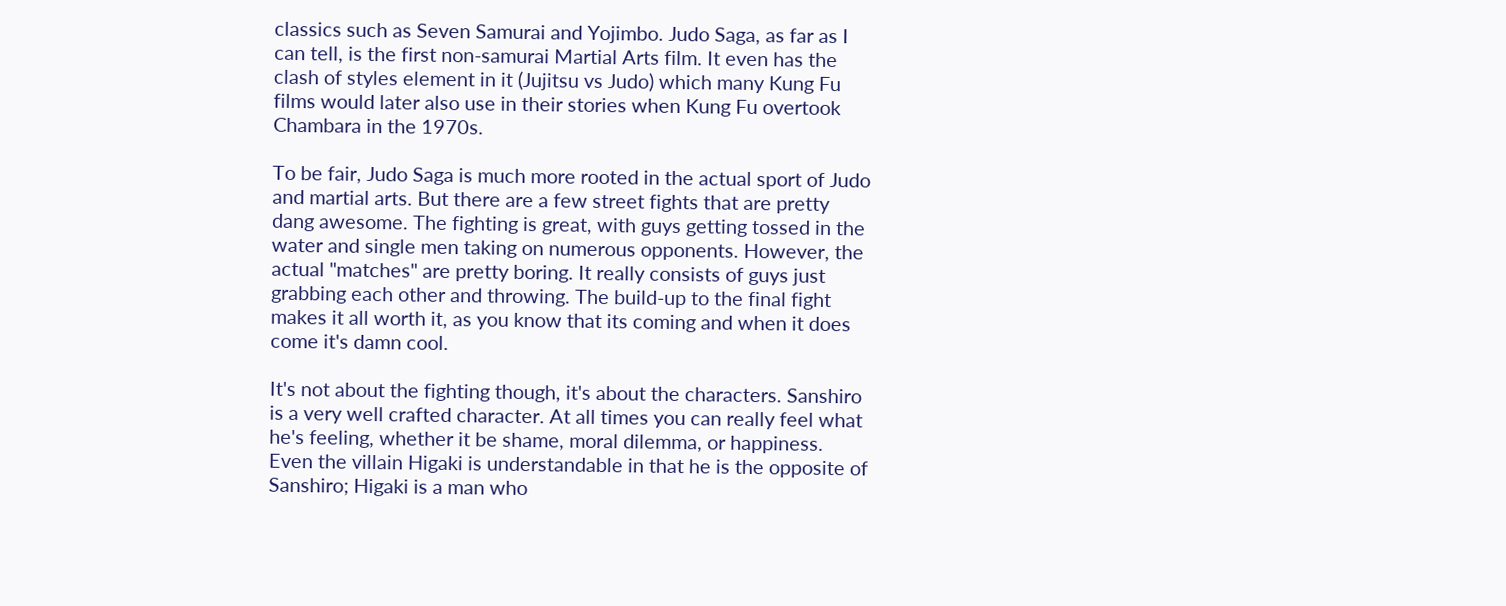classics such as Seven Samurai and Yojimbo. Judo Saga, as far as I can tell, is the first non-samurai Martial Arts film. It even has the clash of styles element in it (Jujitsu vs Judo) which many Kung Fu films would later also use in their stories when Kung Fu overtook Chambara in the 1970s.

To be fair, Judo Saga is much more rooted in the actual sport of Judo and martial arts. But there are a few street fights that are pretty dang awesome. The fighting is great, with guys getting tossed in the water and single men taking on numerous opponents. However, the actual "matches" are pretty boring. It really consists of guys just grabbing each other and throwing. The build-up to the final fight makes it all worth it, as you know that its coming and when it does come it's damn cool.

It's not about the fighting though, it's about the characters. Sanshiro is a very well crafted character. At all times you can really feel what he's feeling, whether it be shame, moral dilemma, or happiness. Even the villain Higaki is understandable in that he is the opposite of Sanshiro; Higaki is a man who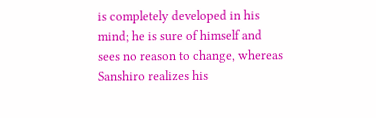is completely developed in his mind; he is sure of himself and sees no reason to change, whereas Sanshiro realizes his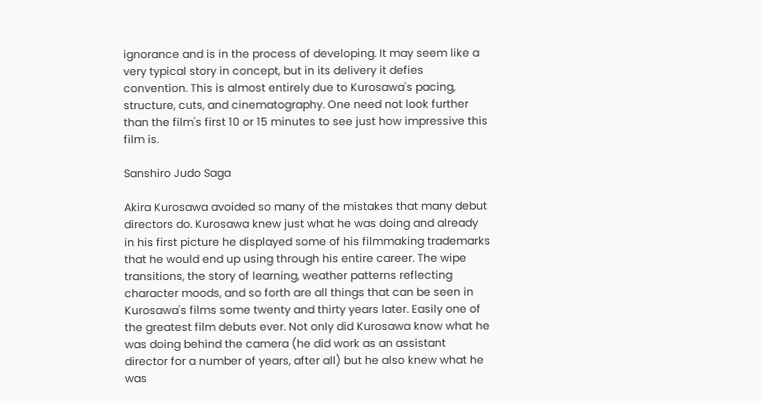ignorance and is in the process of developing. It may seem like a very typical story in concept, but in its delivery it defies convention. This is almost entirely due to Kurosawa's pacing, structure, cuts, and cinematography. One need not look further than the film's first 10 or 15 minutes to see just how impressive this film is.

Sanshiro Judo Saga

Akira Kurosawa avoided so many of the mistakes that many debut directors do. Kurosawa knew just what he was doing and already in his first picture he displayed some of his filmmaking trademarks that he would end up using through his entire career. The wipe transitions, the story of learning, weather patterns reflecting character moods, and so forth are all things that can be seen in Kurosawa's films some twenty and thirty years later. Easily one of the greatest film debuts ever. Not only did Kurosawa know what he was doing behind the camera (he did work as an assistant director for a number of years, after all) but he also knew what he was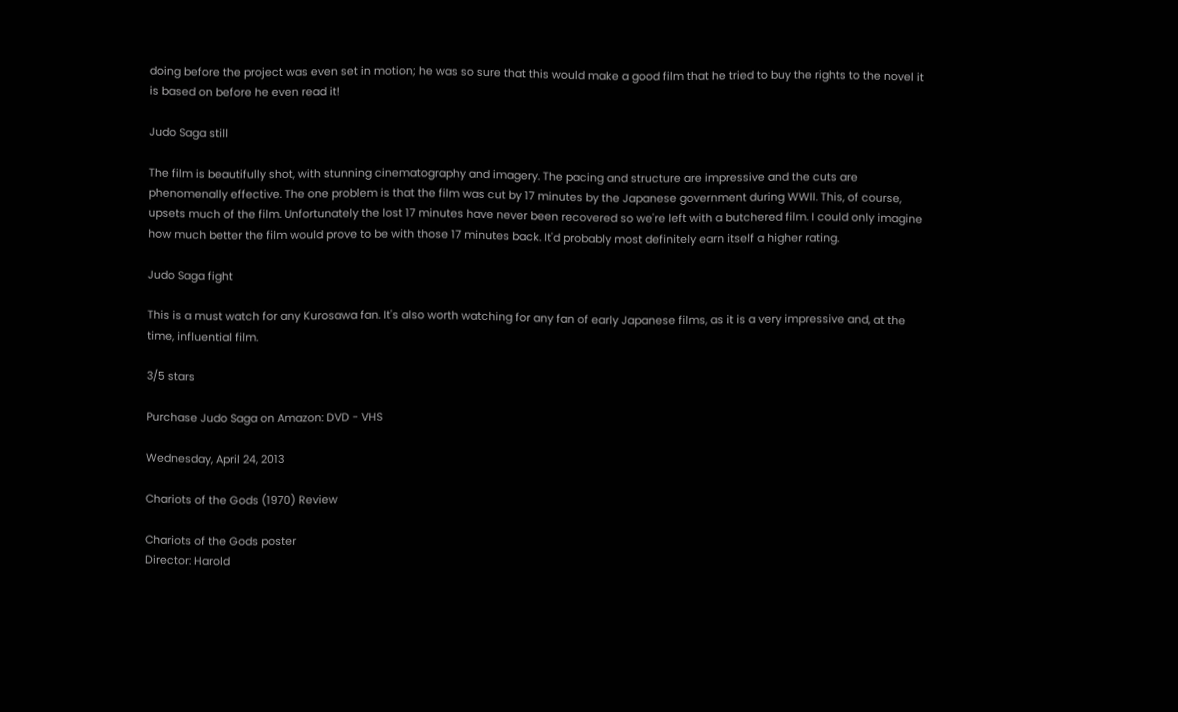doing before the project was even set in motion; he was so sure that this would make a good film that he tried to buy the rights to the novel it is based on before he even read it!

Judo Saga still

The film is beautifully shot, with stunning cinematography and imagery. The pacing and structure are impressive and the cuts are phenomenally effective. The one problem is that the film was cut by 17 minutes by the Japanese government during WWII. This, of course, upsets much of the film. Unfortunately the lost 17 minutes have never been recovered so we're left with a butchered film. I could only imagine how much better the film would prove to be with those 17 minutes back. It'd probably most definitely earn itself a higher rating.

Judo Saga fight

This is a must watch for any Kurosawa fan. It's also worth watching for any fan of early Japanese films, as it is a very impressive and, at the time, influential film.

3/5 stars

Purchase Judo Saga on Amazon: DVD - VHS

Wednesday, April 24, 2013

Chariots of the Gods (1970) Review

Chariots of the Gods poster
Director: Harold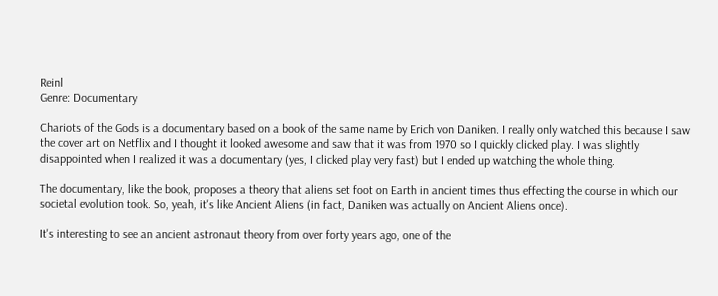Reinl
Genre: Documentary

Chariots of the Gods is a documentary based on a book of the same name by Erich von Daniken. I really only watched this because I saw the cover art on Netflix and I thought it looked awesome and saw that it was from 1970 so I quickly clicked play. I was slightly disappointed when I realized it was a documentary (yes, I clicked play very fast) but I ended up watching the whole thing.

The documentary, like the book, proposes a theory that aliens set foot on Earth in ancient times thus effecting the course in which our societal evolution took. So, yeah, it's like Ancient Aliens (in fact, Daniken was actually on Ancient Aliens once).

It's interesting to see an ancient astronaut theory from over forty years ago, one of the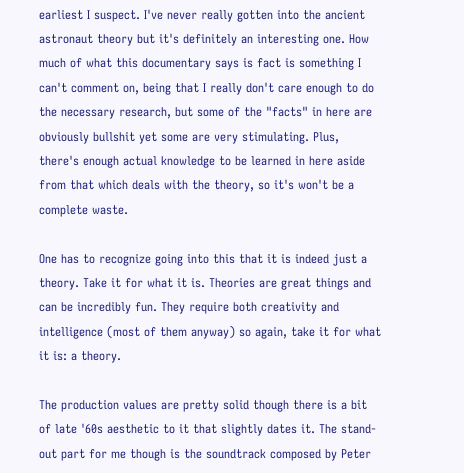earliest I suspect. I've never really gotten into the ancient astronaut theory but it's definitely an interesting one. How much of what this documentary says is fact is something I can't comment on, being that I really don't care enough to do the necessary research, but some of the "facts" in here are obviously bullshit yet some are very stimulating. Plus, there's enough actual knowledge to be learned in here aside from that which deals with the theory, so it's won't be a complete waste.

One has to recognize going into this that it is indeed just a theory. Take it for what it is. Theories are great things and can be incredibly fun. They require both creativity and intelligence (most of them anyway) so again, take it for what it is: a theory.

The production values are pretty solid though there is a bit of late '60s aesthetic to it that slightly dates it. The stand-out part for me though is the soundtrack composed by Peter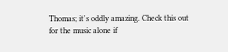Thomas; it's oddly amazing. Check this out for the music alone if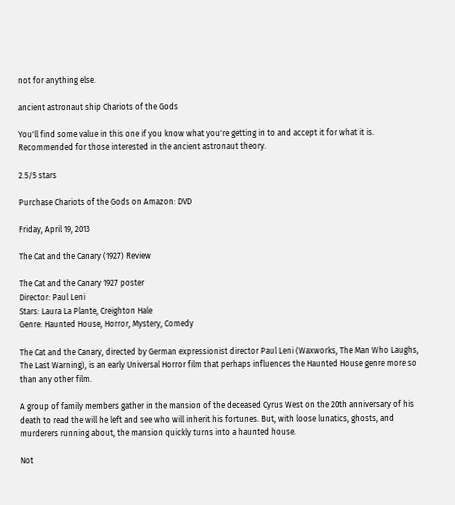not for anything else.

ancient astronaut ship Chariots of the Gods

You'll find some value in this one if you know what you're getting in to and accept it for what it is. Recommended for those interested in the ancient astronaut theory.

2.5/5 stars

Purchase Chariots of the Gods on Amazon: DVD

Friday, April 19, 2013

The Cat and the Canary (1927) Review

The Cat and the Canary 1927 poster
Director: Paul Leni
Stars: Laura La Plante, Creighton Hale
Genre: Haunted House, Horror, Mystery, Comedy

The Cat and the Canary, directed by German expressionist director Paul Leni (Waxworks, The Man Who Laughs, The Last Warning), is an early Universal Horror film that perhaps influences the Haunted House genre more so than any other film.

A group of family members gather in the mansion of the deceased Cyrus West on the 20th anniversary of his death to read the will he left and see who will inherit his fortunes. But, with loose lunatics, ghosts, and murderers running about, the mansion quickly turns into a haunted house.

Not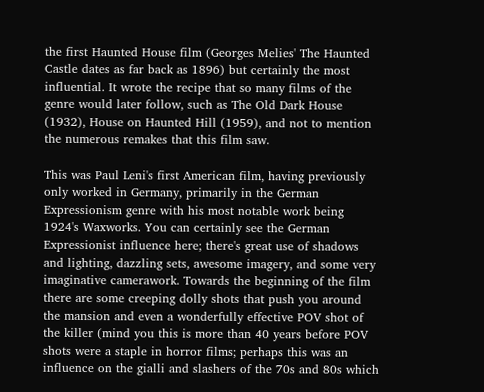the first Haunted House film (Georges Melies' The Haunted Castle dates as far back as 1896) but certainly the most influential. It wrote the recipe that so many films of the genre would later follow, such as The Old Dark House (1932), House on Haunted Hill (1959), and not to mention the numerous remakes that this film saw.

This was Paul Leni's first American film, having previously only worked in Germany, primarily in the German Expressionism genre with his most notable work being 1924's Waxworks. You can certainly see the German Expressionist influence here; there's great use of shadows and lighting, dazzling sets, awesome imagery, and some very imaginative camerawork. Towards the beginning of the film there are some creeping dolly shots that push you around the mansion and even a wonderfully effective POV shot of the killer (mind you this is more than 40 years before POV shots were a staple in horror films; perhaps this was an influence on the gialli and slashers of the 70s and 80s which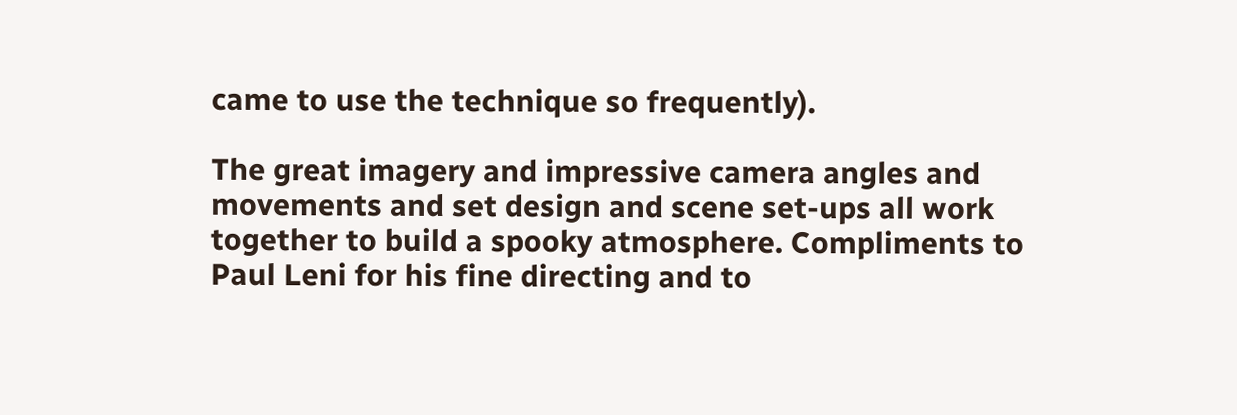came to use the technique so frequently).

The great imagery and impressive camera angles and movements and set design and scene set-ups all work together to build a spooky atmosphere. Compliments to Paul Leni for his fine directing and to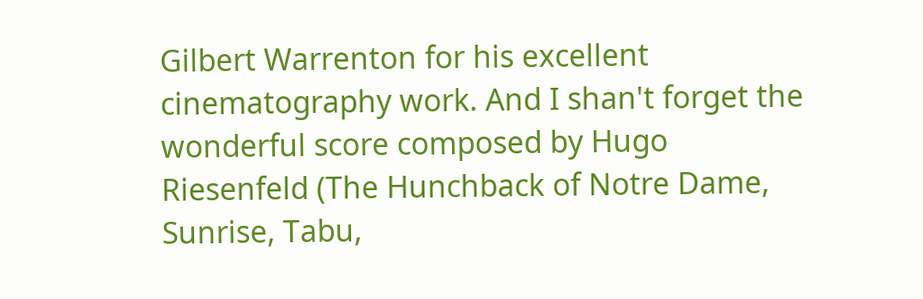Gilbert Warrenton for his excellent cinematography work. And I shan't forget the wonderful score composed by Hugo Riesenfeld (The Hunchback of Notre Dame, Sunrise, Tabu,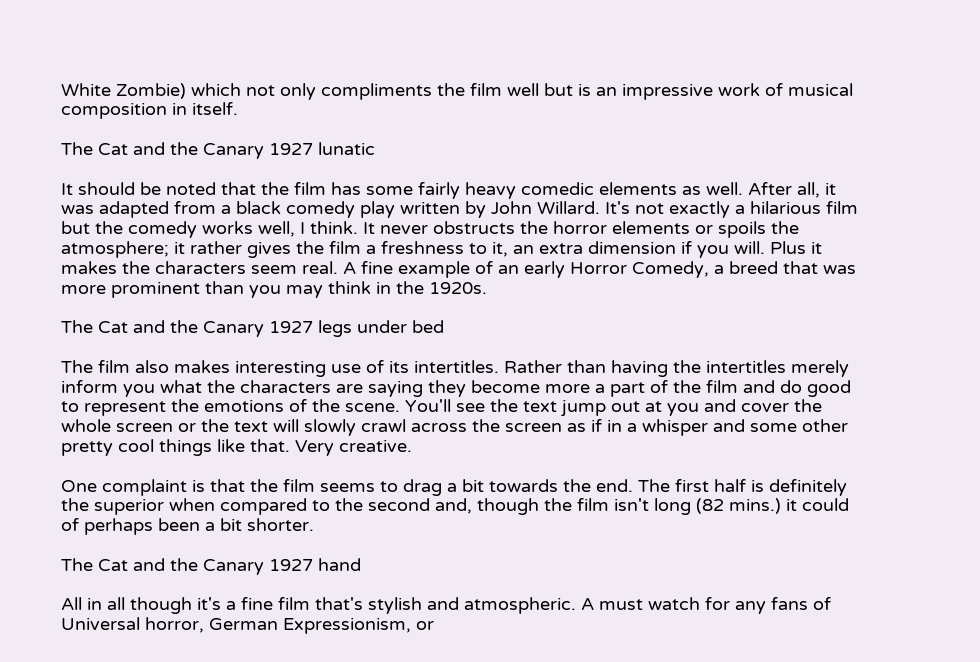White Zombie) which not only compliments the film well but is an impressive work of musical composition in itself.

The Cat and the Canary 1927 lunatic

It should be noted that the film has some fairly heavy comedic elements as well. After all, it was adapted from a black comedy play written by John Willard. It's not exactly a hilarious film but the comedy works well, I think. It never obstructs the horror elements or spoils the atmosphere; it rather gives the film a freshness to it, an extra dimension if you will. Plus it makes the characters seem real. A fine example of an early Horror Comedy, a breed that was more prominent than you may think in the 1920s.

The Cat and the Canary 1927 legs under bed

The film also makes interesting use of its intertitles. Rather than having the intertitles merely inform you what the characters are saying they become more a part of the film and do good to represent the emotions of the scene. You'll see the text jump out at you and cover the whole screen or the text will slowly crawl across the screen as if in a whisper and some other pretty cool things like that. Very creative.

One complaint is that the film seems to drag a bit towards the end. The first half is definitely the superior when compared to the second and, though the film isn't long (82 mins.) it could of perhaps been a bit shorter.

The Cat and the Canary 1927 hand

All in all though it's a fine film that's stylish and atmospheric. A must watch for any fans of Universal horror, German Expressionism, or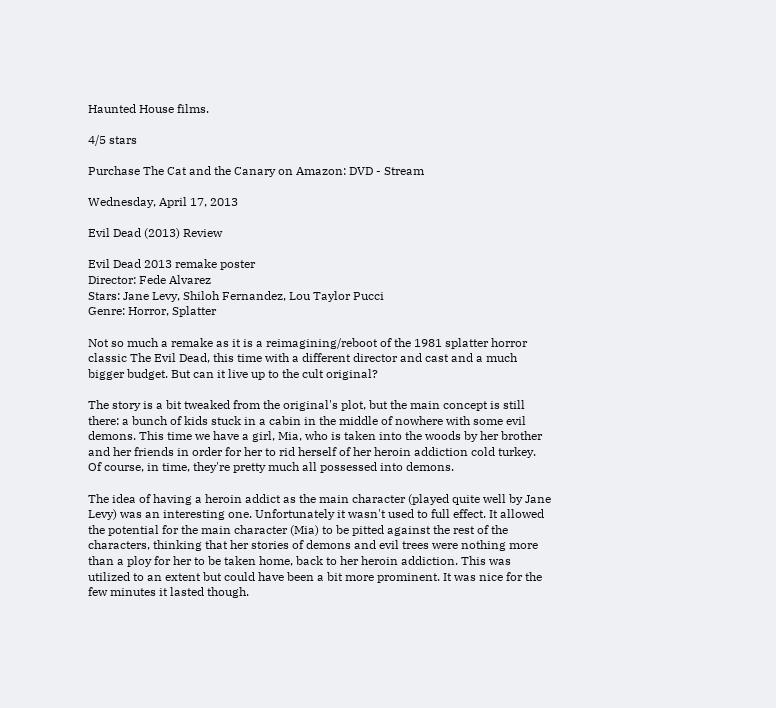Haunted House films.

4/5 stars

Purchase The Cat and the Canary on Amazon: DVD - Stream

Wednesday, April 17, 2013

Evil Dead (2013) Review

Evil Dead 2013 remake poster
Director: Fede Alvarez
Stars: Jane Levy, Shiloh Fernandez, Lou Taylor Pucci
Genre: Horror, Splatter

Not so much a remake as it is a reimagining/reboot of the 1981 splatter horror classic The Evil Dead, this time with a different director and cast and a much bigger budget. But can it live up to the cult original?

The story is a bit tweaked from the original's plot, but the main concept is still there: a bunch of kids stuck in a cabin in the middle of nowhere with some evil demons. This time we have a girl, Mia, who is taken into the woods by her brother and her friends in order for her to rid herself of her heroin addiction cold turkey. Of course, in time, they're pretty much all possessed into demons.

The idea of having a heroin addict as the main character (played quite well by Jane Levy) was an interesting one. Unfortunately it wasn't used to full effect. It allowed the potential for the main character (Mia) to be pitted against the rest of the characters, thinking that her stories of demons and evil trees were nothing more than a ploy for her to be taken home, back to her heroin addiction. This was utilized to an extent but could have been a bit more prominent. It was nice for the few minutes it lasted though.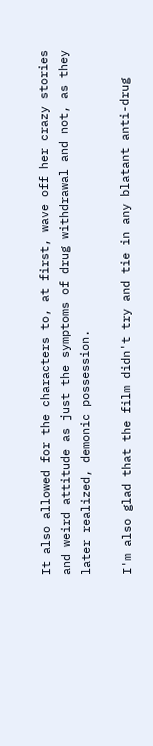It also allowed for the characters to, at first, wave off her crazy stories and weird attitude as just the symptoms of drug withdrawal and not, as they later realized, demonic possession.

I'm also glad that the film didn't try and tie in any blatant anti-drug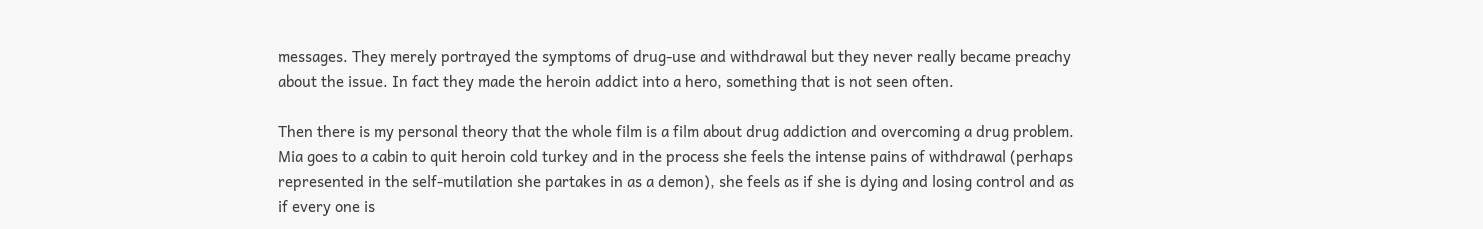messages. They merely portrayed the symptoms of drug-use and withdrawal but they never really became preachy about the issue. In fact they made the heroin addict into a hero, something that is not seen often.

Then there is my personal theory that the whole film is a film about drug addiction and overcoming a drug problem. Mia goes to a cabin to quit heroin cold turkey and in the process she feels the intense pains of withdrawal (perhaps represented in the self-mutilation she partakes in as a demon), she feels as if she is dying and losing control and as if every one is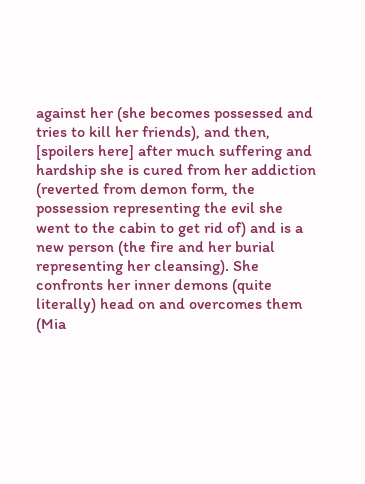against her (she becomes possessed and tries to kill her friends), and then, [spoilers here] after much suffering and hardship she is cured from her addiction (reverted from demon form, the possession representing the evil she went to the cabin to get rid of) and is a new person (the fire and her burial representing her cleansing). She confronts her inner demons (quite literally) head on and overcomes them (Mia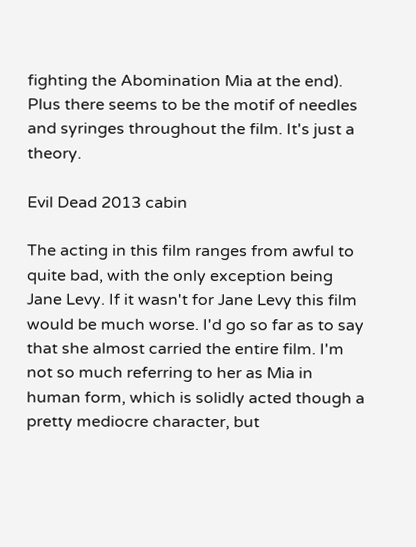fighting the Abomination Mia at the end). Plus there seems to be the motif of needles and syringes throughout the film. It's just a theory.

Evil Dead 2013 cabin

The acting in this film ranges from awful to quite bad, with the only exception being Jane Levy. If it wasn't for Jane Levy this film would be much worse. I'd go so far as to say that she almost carried the entire film. I'm not so much referring to her as Mia in human form, which is solidly acted though a pretty mediocre character, but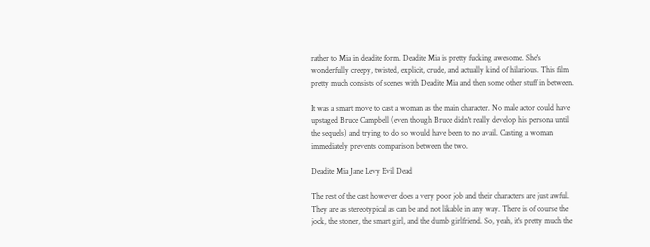rather to Mia in deadite form. Deadite Mia is pretty fucking awesome. She's wonderfully creepy, twisted, explicit, crude, and actually kind of hilarious. This film pretty much consists of scenes with Deadite Mia and then some other stuff in between.

It was a smart move to cast a woman as the main character. No male actor could have upstaged Bruce Campbell (even though Bruce didn't really develop his persona until the sequels) and trying to do so would have been to no avail. Casting a woman immediately prevents comparison between the two.

Deadite Mia Jane Levy Evil Dead

The rest of the cast however does a very poor job and their characters are just awful. They are as stereotypical as can be and not likable in any way. There is of course the jock, the stoner, the smart girl, and the dumb girlfriend. So, yeah, it's pretty much the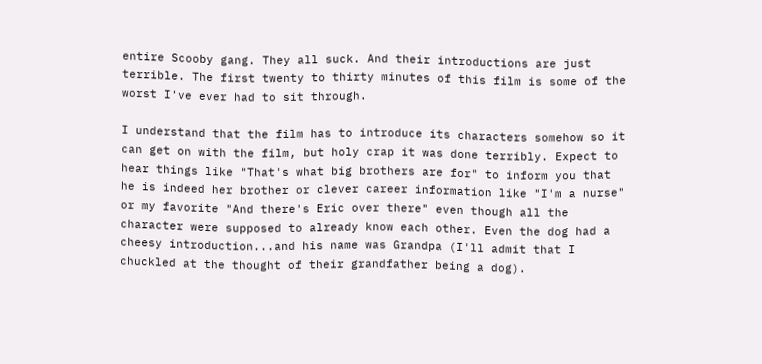entire Scooby gang. They all suck. And their introductions are just terrible. The first twenty to thirty minutes of this film is some of the worst I've ever had to sit through.

I understand that the film has to introduce its characters somehow so it can get on with the film, but holy crap it was done terribly. Expect to hear things like "That's what big brothers are for" to inform you that he is indeed her brother or clever career information like "I'm a nurse" or my favorite "And there's Eric over there" even though all the character were supposed to already know each other. Even the dog had a cheesy introduction...and his name was Grandpa (I'll admit that I chuckled at the thought of their grandfather being a dog).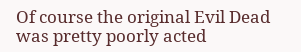Of course the original Evil Dead was pretty poorly acted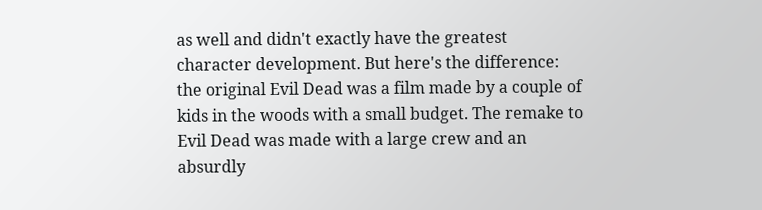as well and didn't exactly have the greatest character development. But here's the difference: the original Evil Dead was a film made by a couple of kids in the woods with a small budget. The remake to Evil Dead was made with a large crew and an absurdly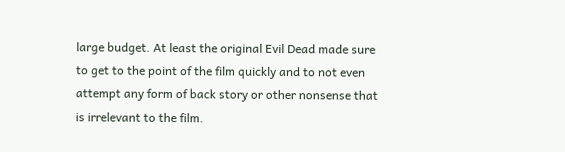large budget. At least the original Evil Dead made sure to get to the point of the film quickly and to not even attempt any form of back story or other nonsense that is irrelevant to the film.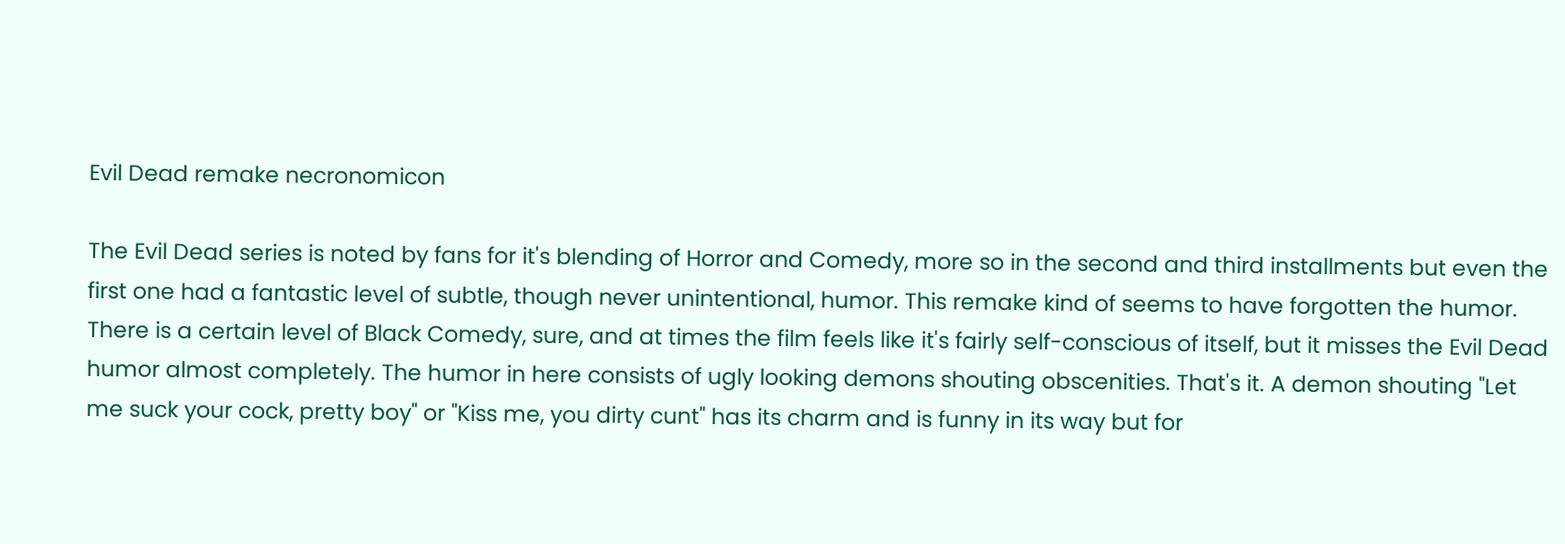Evil Dead remake necronomicon

The Evil Dead series is noted by fans for it's blending of Horror and Comedy, more so in the second and third installments but even the first one had a fantastic level of subtle, though never unintentional, humor. This remake kind of seems to have forgotten the humor. There is a certain level of Black Comedy, sure, and at times the film feels like it's fairly self-conscious of itself, but it misses the Evil Dead humor almost completely. The humor in here consists of ugly looking demons shouting obscenities. That's it. A demon shouting "Let me suck your cock, pretty boy" or "Kiss me, you dirty cunt" has its charm and is funny in its way but for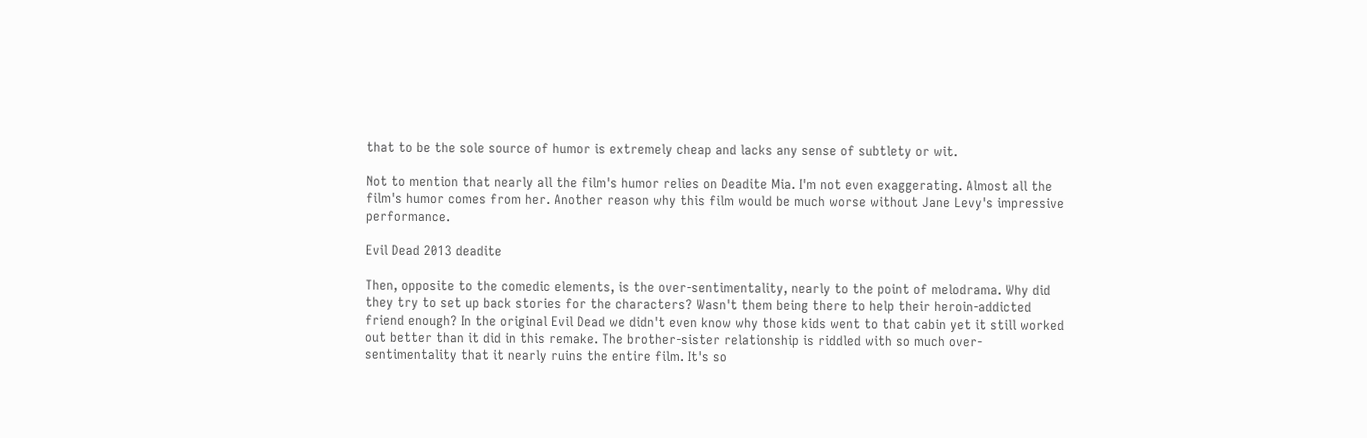that to be the sole source of humor is extremely cheap and lacks any sense of subtlety or wit.

Not to mention that nearly all the film's humor relies on Deadite Mia. I'm not even exaggerating. Almost all the film's humor comes from her. Another reason why this film would be much worse without Jane Levy's impressive performance.

Evil Dead 2013 deadite

Then, opposite to the comedic elements, is the over-sentimentality, nearly to the point of melodrama. Why did they try to set up back stories for the characters? Wasn't them being there to help their heroin-addicted friend enough? In the original Evil Dead we didn't even know why those kids went to that cabin yet it still worked out better than it did in this remake. The brother-sister relationship is riddled with so much over-sentimentality that it nearly ruins the entire film. It's so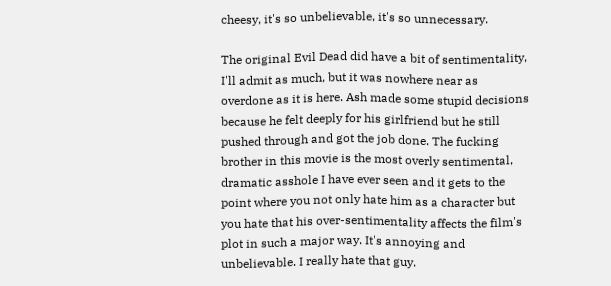cheesy, it's so unbelievable, it's so unnecessary.

The original Evil Dead did have a bit of sentimentality, I'll admit as much, but it was nowhere near as overdone as it is here. Ash made some stupid decisions because he felt deeply for his girlfriend but he still pushed through and got the job done. The fucking brother in this movie is the most overly sentimental, dramatic asshole I have ever seen and it gets to the point where you not only hate him as a character but you hate that his over-sentimentality affects the film's plot in such a major way. It's annoying and unbelievable. I really hate that guy.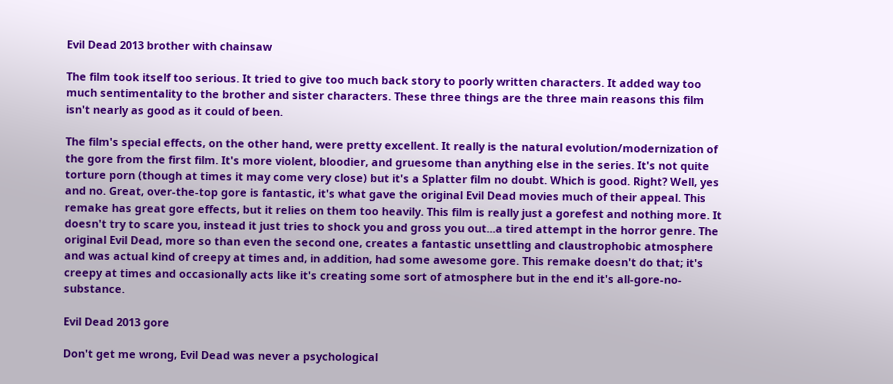Evil Dead 2013 brother with chainsaw

The film took itself too serious. It tried to give too much back story to poorly written characters. It added way too much sentimentality to the brother and sister characters. These three things are the three main reasons this film isn't nearly as good as it could of been.

The film's special effects, on the other hand, were pretty excellent. It really is the natural evolution/modernization of the gore from the first film. It's more violent, bloodier, and gruesome than anything else in the series. It's not quite torture porn (though at times it may come very close) but it's a Splatter film no doubt. Which is good. Right? Well, yes and no. Great, over-the-top gore is fantastic, it's what gave the original Evil Dead movies much of their appeal. This remake has great gore effects, but it relies on them too heavily. This film is really just a gorefest and nothing more. It doesn't try to scare you, instead it just tries to shock you and gross you out...a tired attempt in the horror genre. The original Evil Dead, more so than even the second one, creates a fantastic unsettling and claustrophobic atmosphere and was actual kind of creepy at times and, in addition, had some awesome gore. This remake doesn't do that; it's creepy at times and occasionally acts like it's creating some sort of atmosphere but in the end it's all-gore-no-substance.

Evil Dead 2013 gore

Don't get me wrong, Evil Dead was never a psychological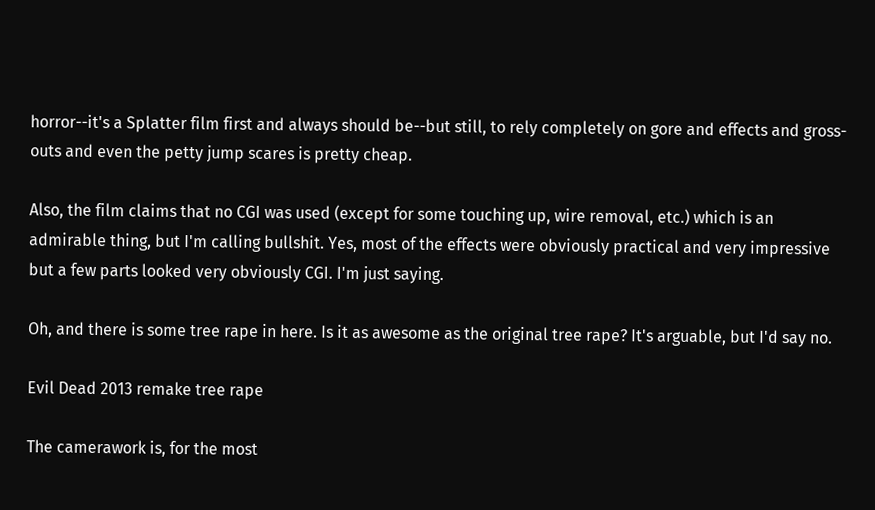horror--it's a Splatter film first and always should be--but still, to rely completely on gore and effects and gross-outs and even the petty jump scares is pretty cheap.

Also, the film claims that no CGI was used (except for some touching up, wire removal, etc.) which is an admirable thing, but I'm calling bullshit. Yes, most of the effects were obviously practical and very impressive but a few parts looked very obviously CGI. I'm just saying.

Oh, and there is some tree rape in here. Is it as awesome as the original tree rape? It's arguable, but I'd say no.

Evil Dead 2013 remake tree rape

The camerawork is, for the most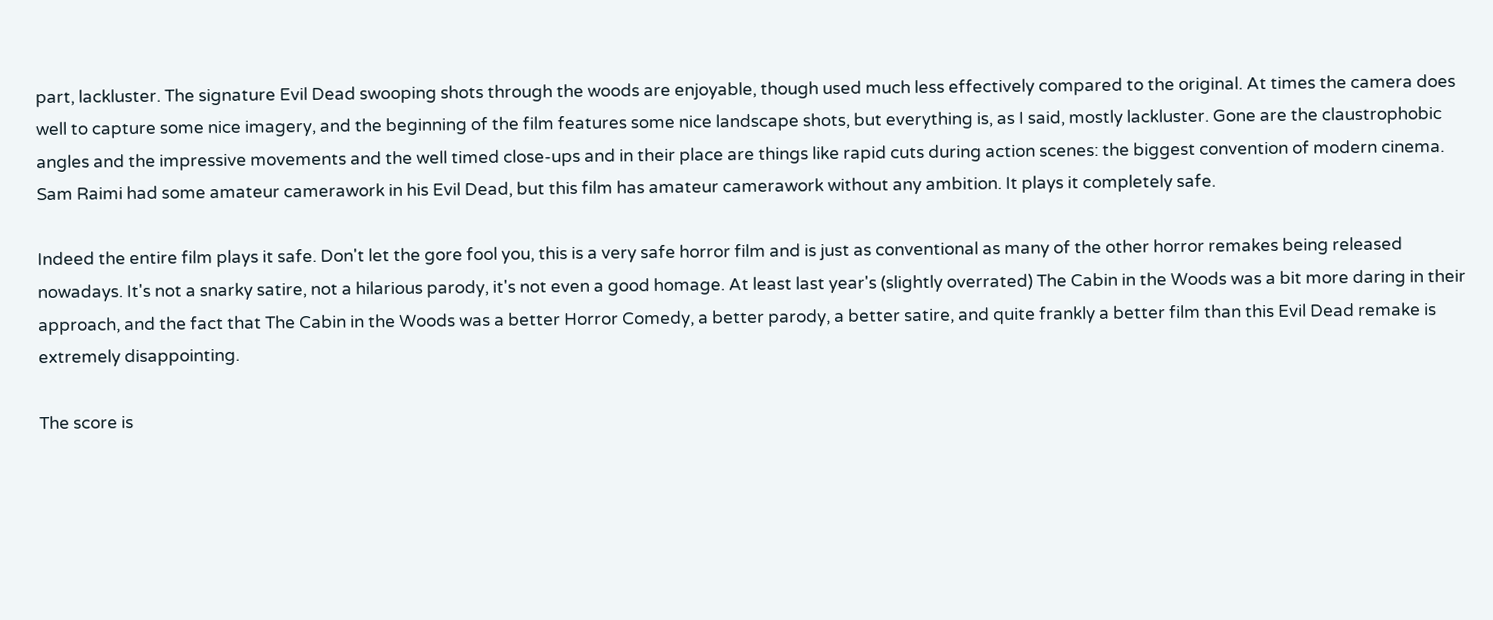part, lackluster. The signature Evil Dead swooping shots through the woods are enjoyable, though used much less effectively compared to the original. At times the camera does well to capture some nice imagery, and the beginning of the film features some nice landscape shots, but everything is, as I said, mostly lackluster. Gone are the claustrophobic angles and the impressive movements and the well timed close-ups and in their place are things like rapid cuts during action scenes: the biggest convention of modern cinema. Sam Raimi had some amateur camerawork in his Evil Dead, but this film has amateur camerawork without any ambition. It plays it completely safe.

Indeed the entire film plays it safe. Don't let the gore fool you, this is a very safe horror film and is just as conventional as many of the other horror remakes being released nowadays. It's not a snarky satire, not a hilarious parody, it's not even a good homage. At least last year's (slightly overrated) The Cabin in the Woods was a bit more daring in their approach, and the fact that The Cabin in the Woods was a better Horror Comedy, a better parody, a better satire, and quite frankly a better film than this Evil Dead remake is extremely disappointing.

The score is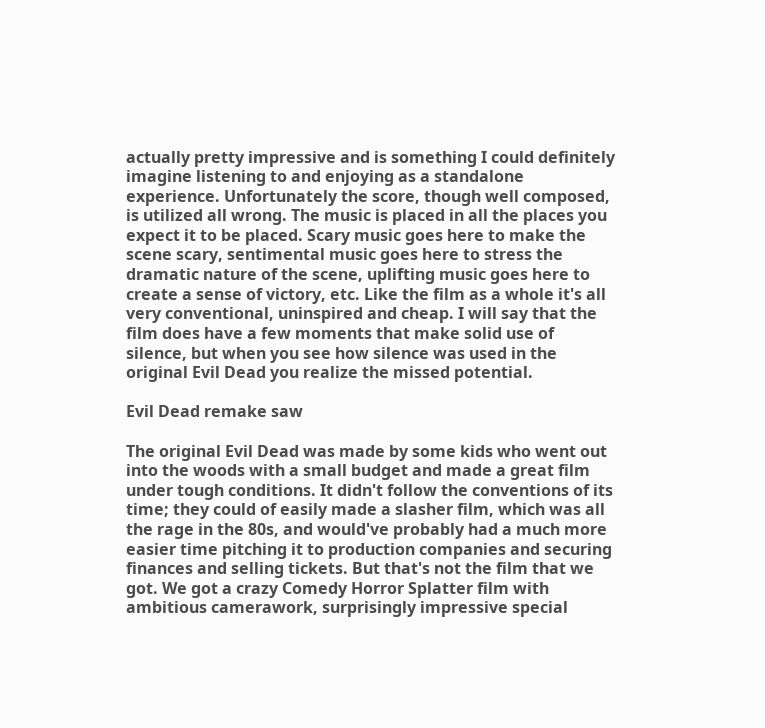actually pretty impressive and is something I could definitely imagine listening to and enjoying as a standalone experience. Unfortunately the score, though well composed, is utilized all wrong. The music is placed in all the places you expect it to be placed. Scary music goes here to make the scene scary, sentimental music goes here to stress the dramatic nature of the scene, uplifting music goes here to create a sense of victory, etc. Like the film as a whole it's all very conventional, uninspired and cheap. I will say that the film does have a few moments that make solid use of silence, but when you see how silence was used in the original Evil Dead you realize the missed potential.

Evil Dead remake saw

The original Evil Dead was made by some kids who went out into the woods with a small budget and made a great film under tough conditions. It didn't follow the conventions of its time; they could of easily made a slasher film, which was all the rage in the 80s, and would've probably had a much more easier time pitching it to production companies and securing finances and selling tickets. But that's not the film that we got. We got a crazy Comedy Horror Splatter film with ambitious camerawork, surprisingly impressive special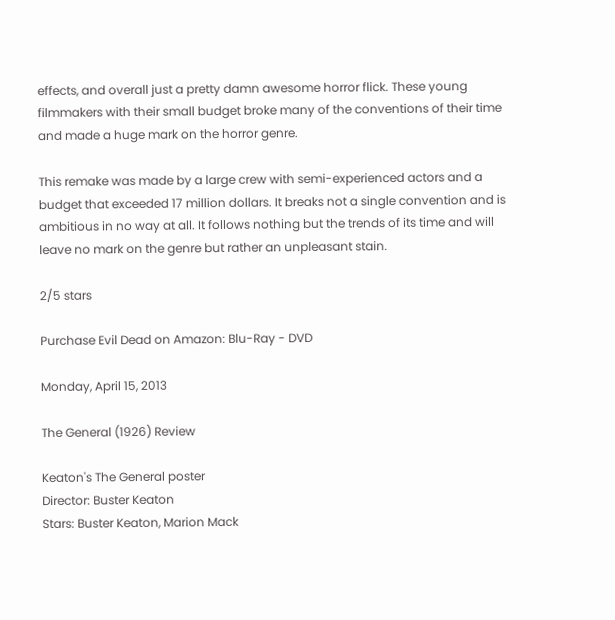effects, and overall just a pretty damn awesome horror flick. These young filmmakers with their small budget broke many of the conventions of their time and made a huge mark on the horror genre.

This remake was made by a large crew with semi-experienced actors and a budget that exceeded 17 million dollars. It breaks not a single convention and is ambitious in no way at all. It follows nothing but the trends of its time and will leave no mark on the genre but rather an unpleasant stain.

2/5 stars

Purchase Evil Dead on Amazon: Blu-Ray - DVD

Monday, April 15, 2013

The General (1926) Review

Keaton's The General poster
Director: Buster Keaton
Stars: Buster Keaton, Marion Mack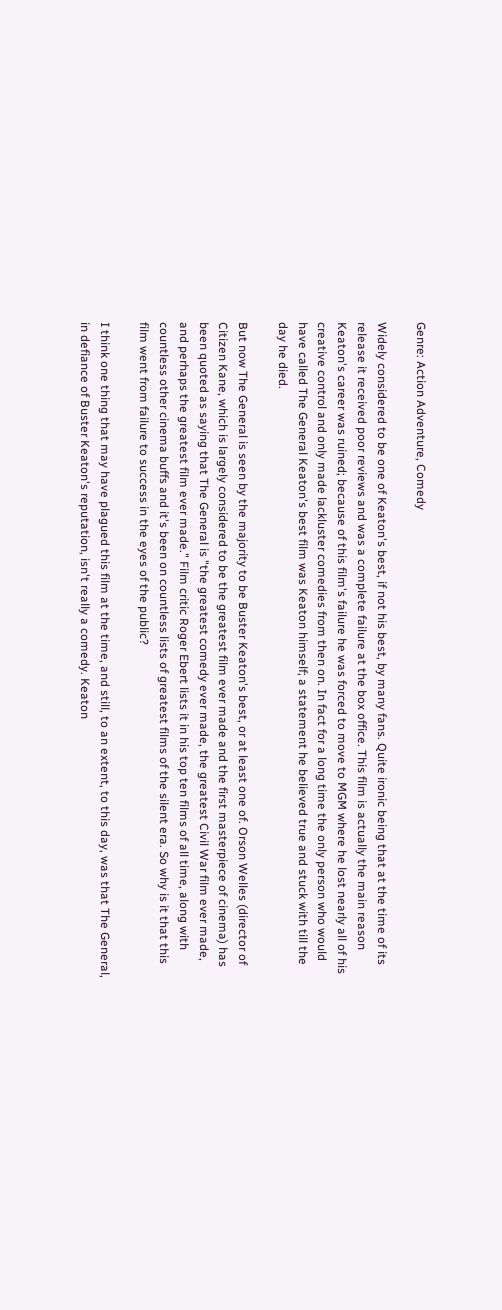Genre: Action Adventure, Comedy

Widely considered to be one of Keaton's best, if not his best, by many fans. Quite ironic being that at the time of its release it received poor reviews and was a complete failure at the box office. This film is actually the main reason Keaton's career was ruined; because of this film's failure he was forced to move to MGM where he lost nearly all of his creative control and only made lackluster comedies from then on. In fact for a long time the only person who would have called The General Keaton's best film was Keaton himself; a statement he believed true and stuck with till the day he died.

But now The General is seen by the majority to be Buster Keaton's best, or at least one of. Orson Welles (director of Citizen Kane, which is largely considered to be the greatest film ever made and the first masterpiece of cinema) has been quoted as saying that The General is "the greatest comedy ever made, the greatest Civil War film ever made, and perhaps the greatest film ever made." Film critic Roger Ebert lists it in his top ten films of all time, along with countless other cinema buffs and it's been on countless lists of greatest films of the silent era. So why is it that this film went from failure to success in the eyes of the public?

I think one thing that may have plagued this film at the time, and still, to an extent, to this day, was that The General, in defiance of Buster Keaton's reputation, isn't really a comedy. Keaton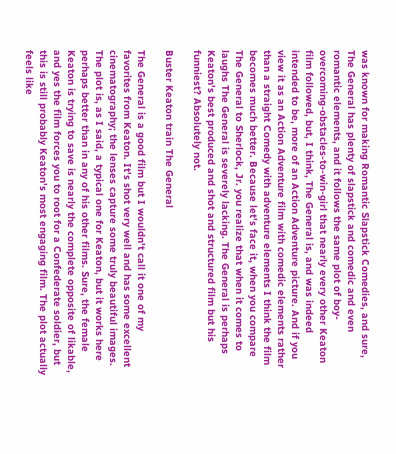was known for making Romantic Slapstick Comedies, and sure, The General has plenty of slapstick and comedic and even romantic elements, and it follows the same plot of boy-overcoming-obstacles-to-win-girl that nearly every other Keaton film followed, but, I think, The General is, and was indeed intended to be, more of an Action Adventure picture. And if you view it as an Action Adventure film with comedic elements rather than a straight Comedy with adventure elements I think the film becomes much better. Because let's face it, when you compare The General to Sherlock, Jr. you realize that when it comes to laughs The General is severely lacking. The General is perhaps Keaton's best produced and shot and structured film but his funniest? Absolutely not.

Buster Keaton train The General

The General is a good film but I wouldn't call it one of my favorites from Keaton. It's shot very well and has some excellent cinematography; the lenses capture some truly beautiful images. The plot is, as I said, a typical one for Keaton, but it works here perhaps better than in any of his other films. Sure, the female Keaton is trying to save is nearly the complete opposite of likable, and yes the film forces you to root for a Confederate soldier, but this is still probably Keaton's most engaging film. The plot actually feels like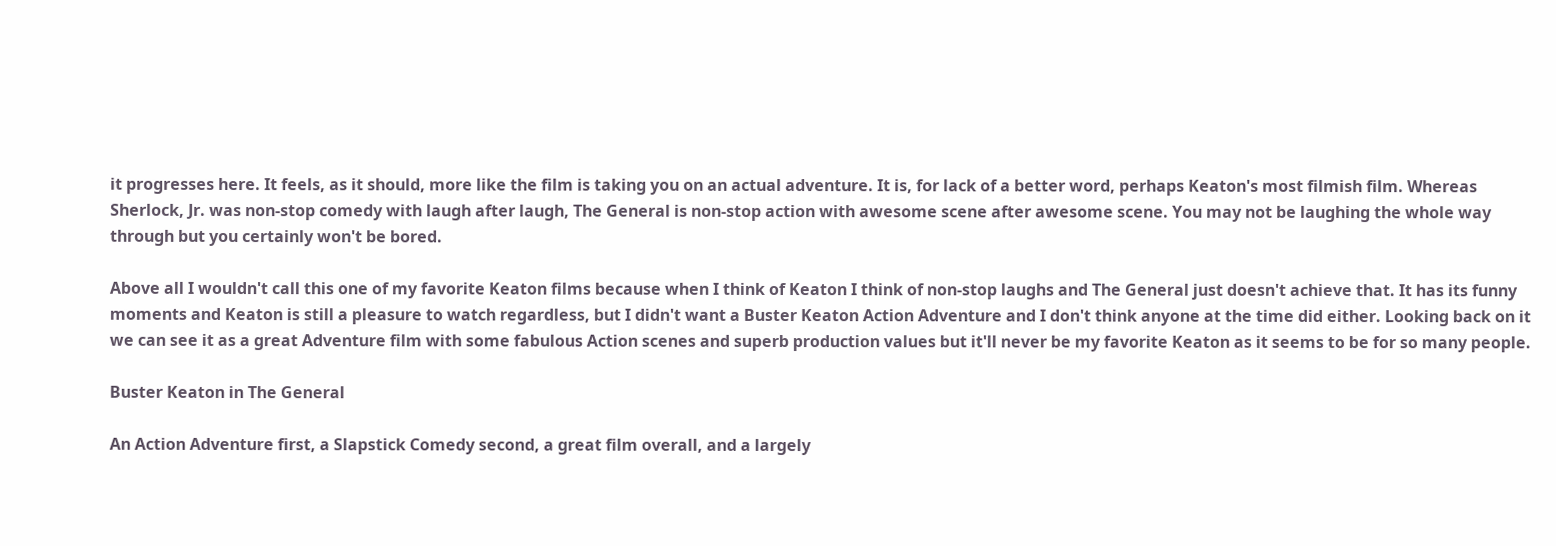it progresses here. It feels, as it should, more like the film is taking you on an actual adventure. It is, for lack of a better word, perhaps Keaton's most filmish film. Whereas Sherlock, Jr. was non-stop comedy with laugh after laugh, The General is non-stop action with awesome scene after awesome scene. You may not be laughing the whole way through but you certainly won't be bored.

Above all I wouldn't call this one of my favorite Keaton films because when I think of Keaton I think of non-stop laughs and The General just doesn't achieve that. It has its funny moments and Keaton is still a pleasure to watch regardless, but I didn't want a Buster Keaton Action Adventure and I don't think anyone at the time did either. Looking back on it we can see it as a great Adventure film with some fabulous Action scenes and superb production values but it'll never be my favorite Keaton as it seems to be for so many people.

Buster Keaton in The General

An Action Adventure first, a Slapstick Comedy second, a great film overall, and a largely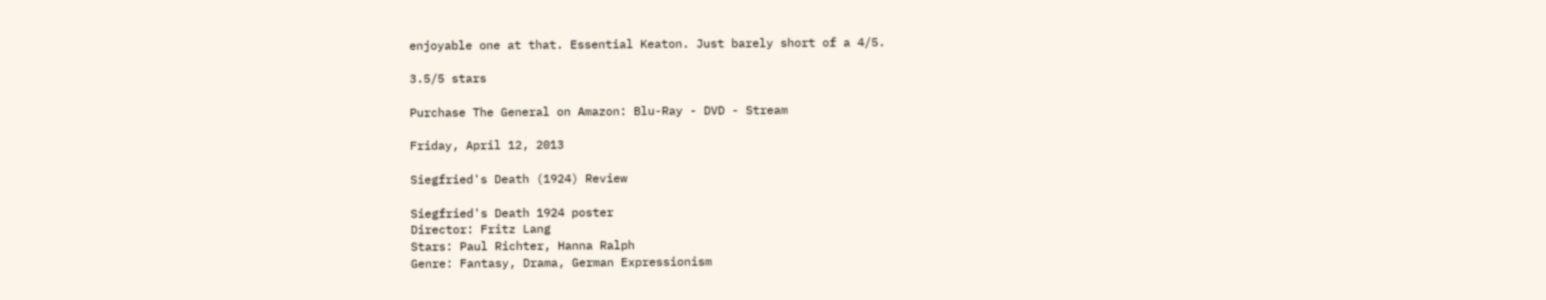enjoyable one at that. Essential Keaton. Just barely short of a 4/5.

3.5/5 stars

Purchase The General on Amazon: Blu-Ray - DVD - Stream

Friday, April 12, 2013

Siegfried's Death (1924) Review

Siegfried's Death 1924 poster
Director: Fritz Lang
Stars: Paul Richter, Hanna Ralph
Genre: Fantasy, Drama, German Expressionism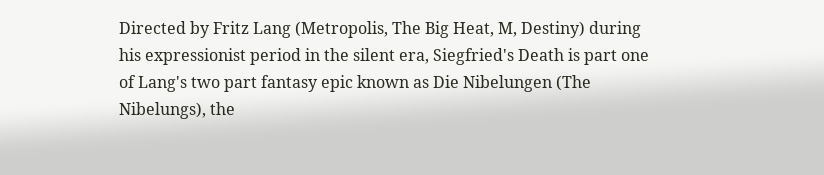Directed by Fritz Lang (Metropolis, The Big Heat, M, Destiny) during his expressionist period in the silent era, Siegfried's Death is part one of Lang's two part fantasy epic known as Die Nibelungen (The Nibelungs), the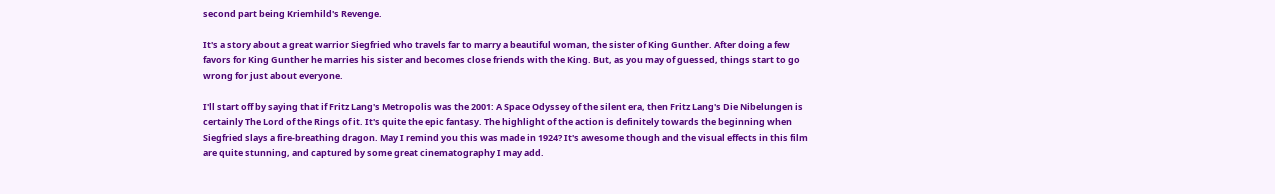second part being Kriemhild's Revenge.

It's a story about a great warrior Siegfried who travels far to marry a beautiful woman, the sister of King Gunther. After doing a few favors for King Gunther he marries his sister and becomes close friends with the King. But, as you may of guessed, things start to go wrong for just about everyone.

I'll start off by saying that if Fritz Lang's Metropolis was the 2001: A Space Odyssey of the silent era, then Fritz Lang's Die Nibelungen is certainly The Lord of the Rings of it. It's quite the epic fantasy. The highlight of the action is definitely towards the beginning when Siegfried slays a fire-breathing dragon. May I remind you this was made in 1924? It's awesome though and the visual effects in this film are quite stunning, and captured by some great cinematography I may add.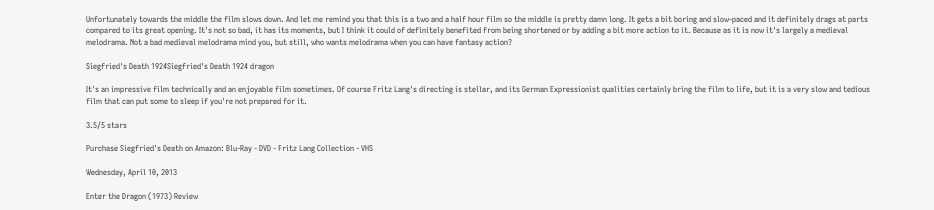Unfortunately towards the middle the film slows down. And let me remind you that this is a two and a half hour film so the middle is pretty damn long. It gets a bit boring and slow-paced and it definitely drags at parts compared to its great opening. It's not so bad, it has its moments, but I think it could of definitely benefited from being shortened or by adding a bit more action to it. Because as it is now it's largely a medieval melodrama. Not a bad medieval melodrama mind you, but still, who wants melodrama when you can have fantasy action?

Siegfried's Death 1924Siegfried's Death 1924 dragon

It's an impressive film technically and an enjoyable film sometimes. Of course Fritz Lang's directing is stellar, and its German Expressionist qualities certainly bring the film to life, but it is a very slow and tedious film that can put some to sleep if you're not prepared for it.

3.5/5 stars

Purchase Siegfried's Death on Amazon: Blu-Ray - DVD - Fritz Lang Collection - VHS

Wednesday, April 10, 2013

Enter the Dragon (1973) Review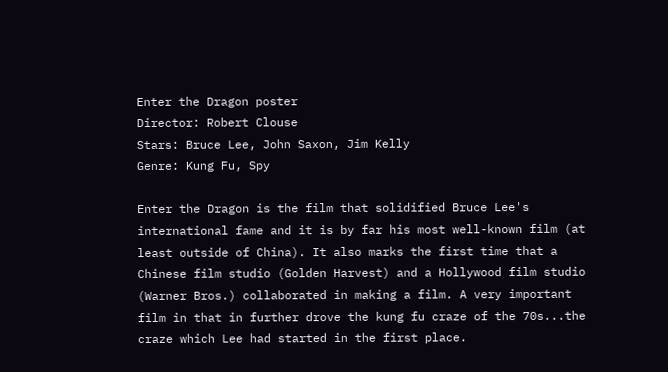Enter the Dragon poster
Director: Robert Clouse
Stars: Bruce Lee, John Saxon, Jim Kelly
Genre: Kung Fu, Spy

Enter the Dragon is the film that solidified Bruce Lee's international fame and it is by far his most well-known film (at least outside of China). It also marks the first time that a Chinese film studio (Golden Harvest) and a Hollywood film studio (Warner Bros.) collaborated in making a film. A very important film in that in further drove the kung fu craze of the 70s...the craze which Lee had started in the first place.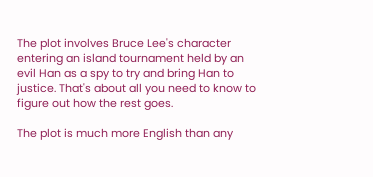The plot involves Bruce Lee's character entering an island tournament held by an evil Han as a spy to try and bring Han to justice. That's about all you need to know to figure out how the rest goes.

The plot is much more English than any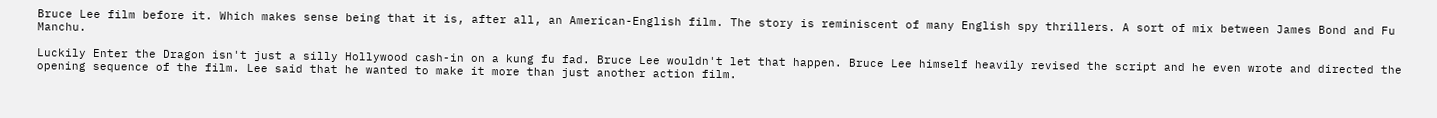Bruce Lee film before it. Which makes sense being that it is, after all, an American-English film. The story is reminiscent of many English spy thrillers. A sort of mix between James Bond and Fu Manchu.

Luckily Enter the Dragon isn't just a silly Hollywood cash-in on a kung fu fad. Bruce Lee wouldn't let that happen. Bruce Lee himself heavily revised the script and he even wrote and directed the opening sequence of the film. Lee said that he wanted to make it more than just another action film.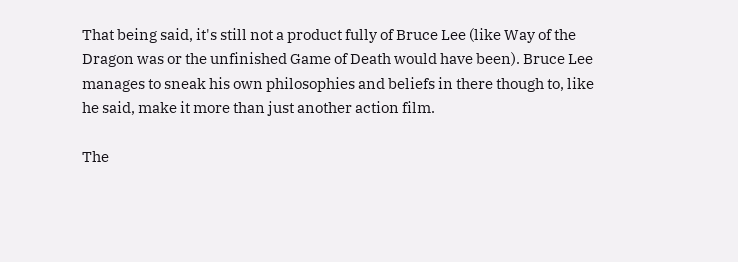That being said, it's still not a product fully of Bruce Lee (like Way of the Dragon was or the unfinished Game of Death would have been). Bruce Lee manages to sneak his own philosophies and beliefs in there though to, like he said, make it more than just another action film.

The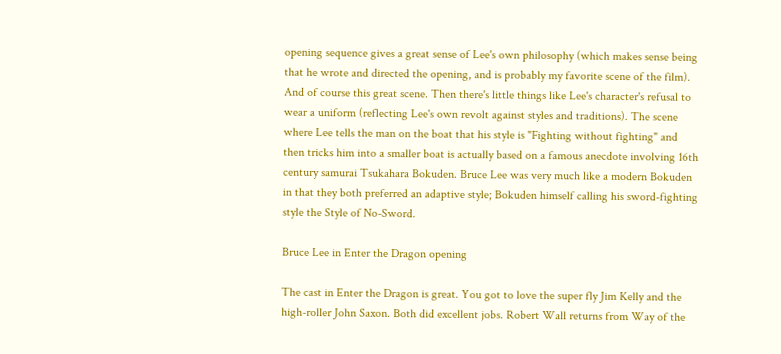opening sequence gives a great sense of Lee's own philosophy (which makes sense being that he wrote and directed the opening, and is probably my favorite scene of the film). And of course this great scene. Then there's little things like Lee's character's refusal to wear a uniform (reflecting Lee's own revolt against styles and traditions). The scene where Lee tells the man on the boat that his style is "Fighting without fighting" and then tricks him into a smaller boat is actually based on a famous anecdote involving 16th century samurai Tsukahara Bokuden. Bruce Lee was very much like a modern Bokuden in that they both preferred an adaptive style; Bokuden himself calling his sword-fighting style the Style of No-Sword.

Bruce Lee in Enter the Dragon opening

The cast in Enter the Dragon is great. You got to love the super fly Jim Kelly and the high-roller John Saxon. Both did excellent jobs. Robert Wall returns from Way of the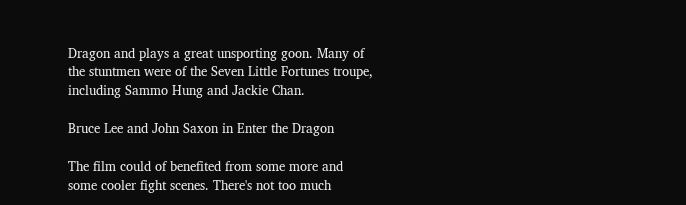Dragon and plays a great unsporting goon. Many of the stuntmen were of the Seven Little Fortunes troupe, including Sammo Hung and Jackie Chan.

Bruce Lee and John Saxon in Enter the Dragon

The film could of benefited from some more and some cooler fight scenes. There's not too much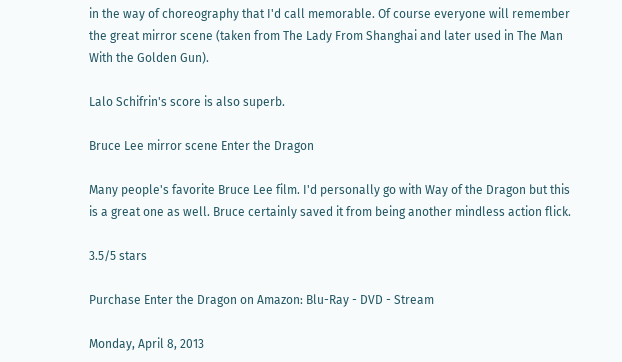in the way of choreography that I'd call memorable. Of course everyone will remember the great mirror scene (taken from The Lady From Shanghai and later used in The Man With the Golden Gun).

Lalo Schifrin's score is also superb.

Bruce Lee mirror scene Enter the Dragon

Many people's favorite Bruce Lee film. I'd personally go with Way of the Dragon but this is a great one as well. Bruce certainly saved it from being another mindless action flick.

3.5/5 stars

Purchase Enter the Dragon on Amazon: Blu-Ray - DVD - Stream

Monday, April 8, 2013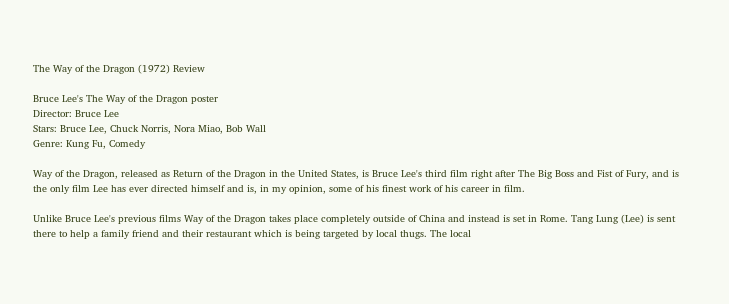The Way of the Dragon (1972) Review

Bruce Lee's The Way of the Dragon poster
Director: Bruce Lee
Stars: Bruce Lee, Chuck Norris, Nora Miao, Bob Wall
Genre: Kung Fu, Comedy

Way of the Dragon, released as Return of the Dragon in the United States, is Bruce Lee's third film right after The Big Boss and Fist of Fury, and is the only film Lee has ever directed himself and is, in my opinion, some of his finest work of his career in film.

Unlike Bruce Lee's previous films Way of the Dragon takes place completely outside of China and instead is set in Rome. Tang Lung (Lee) is sent there to help a family friend and their restaurant which is being targeted by local thugs. The local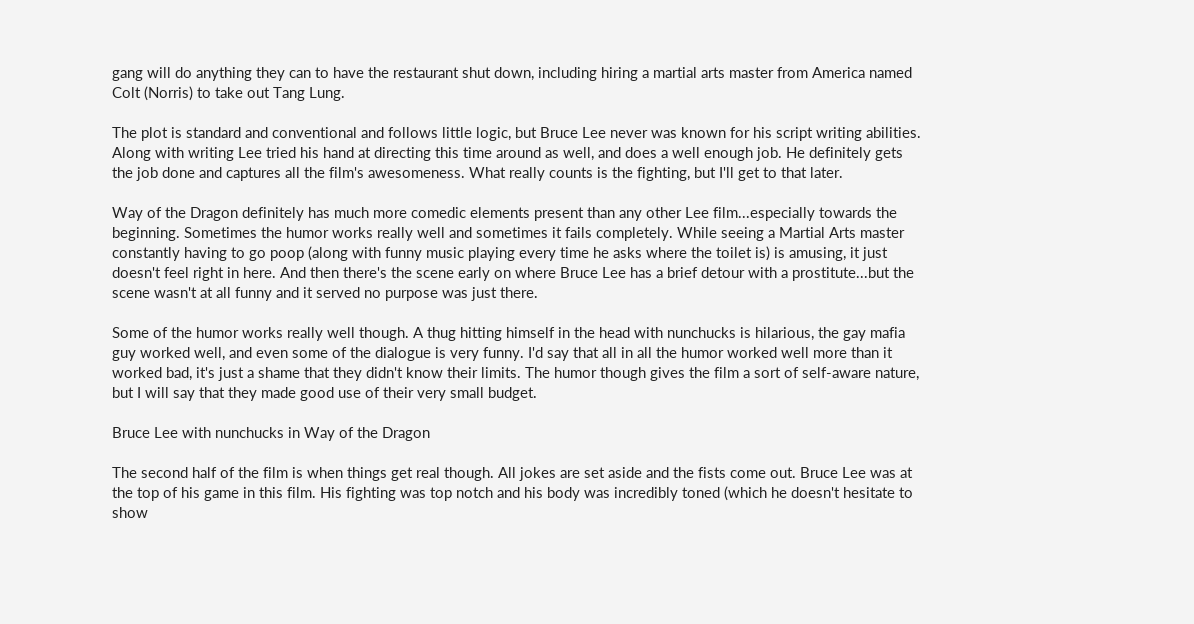gang will do anything they can to have the restaurant shut down, including hiring a martial arts master from America named Colt (Norris) to take out Tang Lung.

The plot is standard and conventional and follows little logic, but Bruce Lee never was known for his script writing abilities. Along with writing Lee tried his hand at directing this time around as well, and does a well enough job. He definitely gets the job done and captures all the film's awesomeness. What really counts is the fighting, but I'll get to that later.

Way of the Dragon definitely has much more comedic elements present than any other Lee film...especially towards the beginning. Sometimes the humor works really well and sometimes it fails completely. While seeing a Martial Arts master constantly having to go poop (along with funny music playing every time he asks where the toilet is) is amusing, it just doesn't feel right in here. And then there's the scene early on where Bruce Lee has a brief detour with a prostitute...but the scene wasn't at all funny and it served no purpose was just there.

Some of the humor works really well though. A thug hitting himself in the head with nunchucks is hilarious, the gay mafia guy worked well, and even some of the dialogue is very funny. I'd say that all in all the humor worked well more than it worked bad, it's just a shame that they didn't know their limits. The humor though gives the film a sort of self-aware nature, but I will say that they made good use of their very small budget.

Bruce Lee with nunchucks in Way of the Dragon

The second half of the film is when things get real though. All jokes are set aside and the fists come out. Bruce Lee was at the top of his game in this film. His fighting was top notch and his body was incredibly toned (which he doesn't hesitate to show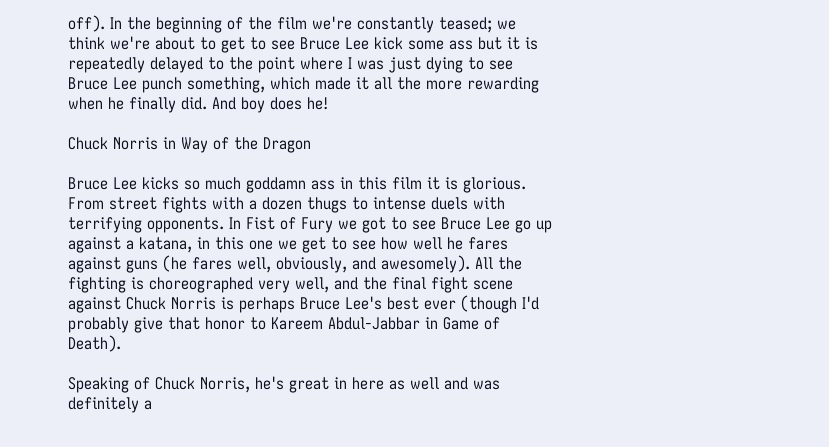off). In the beginning of the film we're constantly teased; we think we're about to get to see Bruce Lee kick some ass but it is repeatedly delayed to the point where I was just dying to see Bruce Lee punch something, which made it all the more rewarding when he finally did. And boy does he!

Chuck Norris in Way of the Dragon

Bruce Lee kicks so much goddamn ass in this film it is glorious. From street fights with a dozen thugs to intense duels with terrifying opponents. In Fist of Fury we got to see Bruce Lee go up against a katana, in this one we get to see how well he fares against guns (he fares well, obviously, and awesomely). All the fighting is choreographed very well, and the final fight scene against Chuck Norris is perhaps Bruce Lee's best ever (though I'd probably give that honor to Kareem Abdul-Jabbar in Game of Death).

Speaking of Chuck Norris, he's great in here as well and was definitely a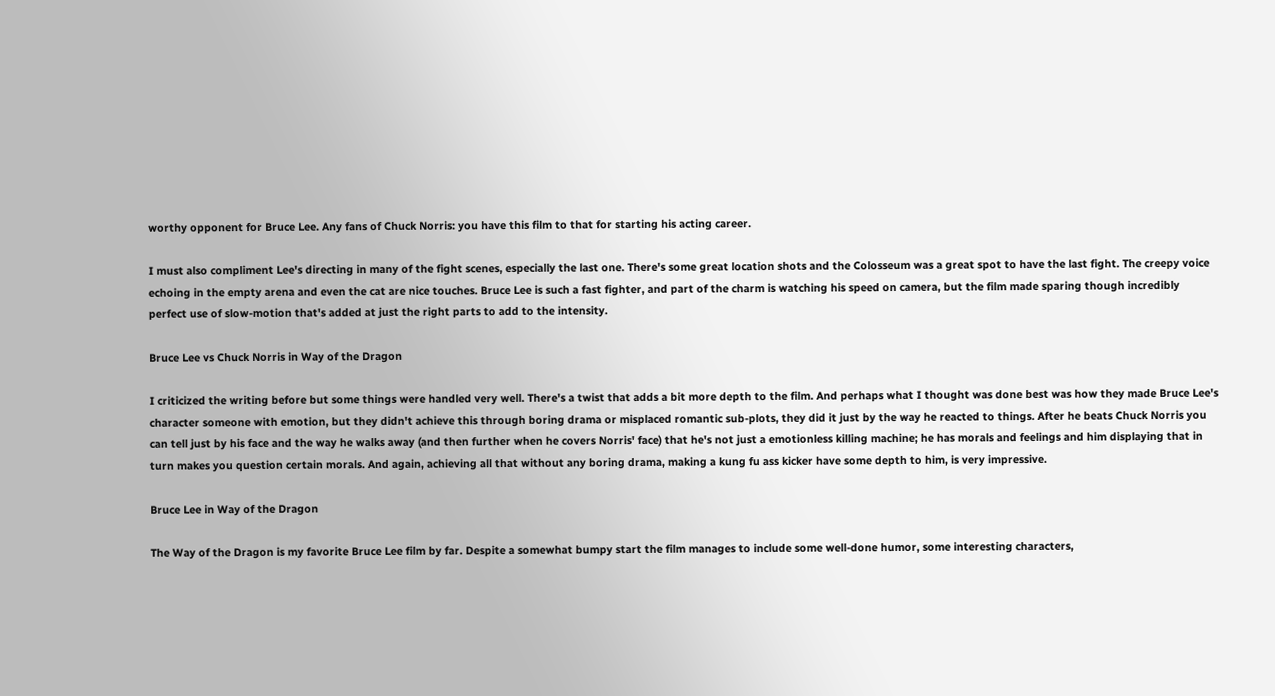worthy opponent for Bruce Lee. Any fans of Chuck Norris: you have this film to that for starting his acting career.

I must also compliment Lee's directing in many of the fight scenes, especially the last one. There's some great location shots and the Colosseum was a great spot to have the last fight. The creepy voice echoing in the empty arena and even the cat are nice touches. Bruce Lee is such a fast fighter, and part of the charm is watching his speed on camera, but the film made sparing though incredibly perfect use of slow-motion that's added at just the right parts to add to the intensity.

Bruce Lee vs Chuck Norris in Way of the Dragon

I criticized the writing before but some things were handled very well. There's a twist that adds a bit more depth to the film. And perhaps what I thought was done best was how they made Bruce Lee's character someone with emotion, but they didn't achieve this through boring drama or misplaced romantic sub-plots, they did it just by the way he reacted to things. After he beats Chuck Norris you can tell just by his face and the way he walks away (and then further when he covers Norris' face) that he's not just a emotionless killing machine; he has morals and feelings and him displaying that in turn makes you question certain morals. And again, achieving all that without any boring drama, making a kung fu ass kicker have some depth to him, is very impressive.

Bruce Lee in Way of the Dragon

The Way of the Dragon is my favorite Bruce Lee film by far. Despite a somewhat bumpy start the film manages to include some well-done humor, some interesting characters,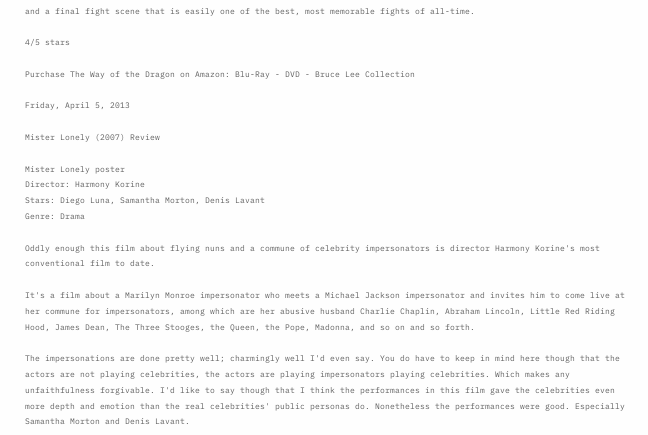and a final fight scene that is easily one of the best, most memorable fights of all-time.

4/5 stars

Purchase The Way of the Dragon on Amazon: Blu-Ray - DVD - Bruce Lee Collection

Friday, April 5, 2013

Mister Lonely (2007) Review

Mister Lonely poster
Director: Harmony Korine
Stars: Diego Luna, Samantha Morton, Denis Lavant
Genre: Drama

Oddly enough this film about flying nuns and a commune of celebrity impersonators is director Harmony Korine's most conventional film to date.

It's a film about a Marilyn Monroe impersonator who meets a Michael Jackson impersonator and invites him to come live at her commune for impersonators, among which are her abusive husband Charlie Chaplin, Abraham Lincoln, Little Red Riding Hood, James Dean, The Three Stooges, the Queen, the Pope, Madonna, and so on and so forth.

The impersonations are done pretty well; charmingly well I'd even say. You do have to keep in mind here though that the actors are not playing celebrities, the actors are playing impersonators playing celebrities. Which makes any unfaithfulness forgivable. I'd like to say though that I think the performances in this film gave the celebrities even more depth and emotion than the real celebrities' public personas do. Nonetheless the performances were good. Especially Samantha Morton and Denis Lavant.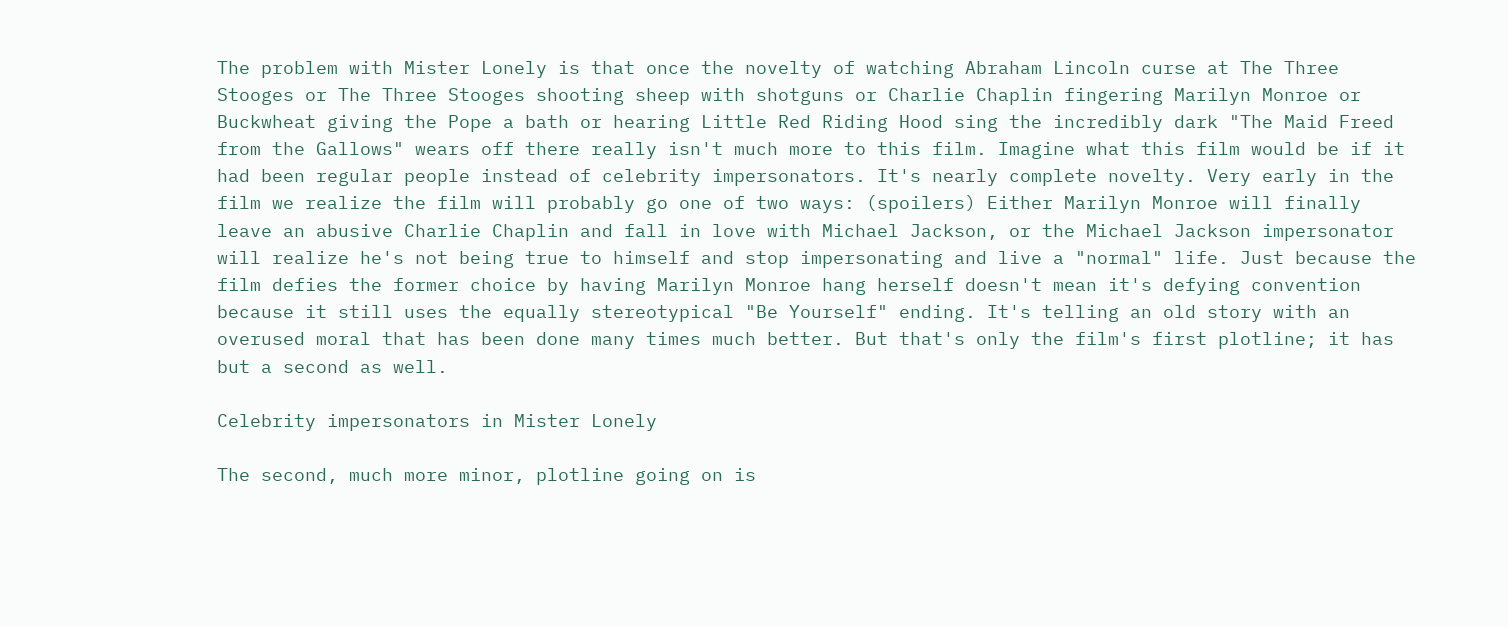The problem with Mister Lonely is that once the novelty of watching Abraham Lincoln curse at The Three Stooges or The Three Stooges shooting sheep with shotguns or Charlie Chaplin fingering Marilyn Monroe or Buckwheat giving the Pope a bath or hearing Little Red Riding Hood sing the incredibly dark "The Maid Freed from the Gallows" wears off there really isn't much more to this film. Imagine what this film would be if it had been regular people instead of celebrity impersonators. It's nearly complete novelty. Very early in the film we realize the film will probably go one of two ways: (spoilers) Either Marilyn Monroe will finally leave an abusive Charlie Chaplin and fall in love with Michael Jackson, or the Michael Jackson impersonator will realize he's not being true to himself and stop impersonating and live a "normal" life. Just because the film defies the former choice by having Marilyn Monroe hang herself doesn't mean it's defying convention because it still uses the equally stereotypical "Be Yourself" ending. It's telling an old story with an overused moral that has been done many times much better. But that's only the film's first plotline; it has but a second as well.

Celebrity impersonators in Mister Lonely

The second, much more minor, plotline going on is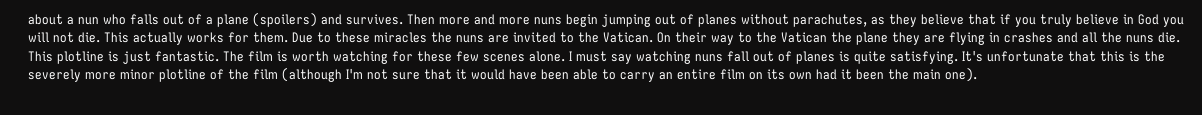about a nun who falls out of a plane (spoilers) and survives. Then more and more nuns begin jumping out of planes without parachutes, as they believe that if you truly believe in God you will not die. This actually works for them. Due to these miracles the nuns are invited to the Vatican. On their way to the Vatican the plane they are flying in crashes and all the nuns die. This plotline is just fantastic. The film is worth watching for these few scenes alone. I must say watching nuns fall out of planes is quite satisfying. It's unfortunate that this is the severely more minor plotline of the film (although I'm not sure that it would have been able to carry an entire film on its own had it been the main one).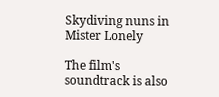Skydiving nuns in Mister Lonely

The film's soundtrack is also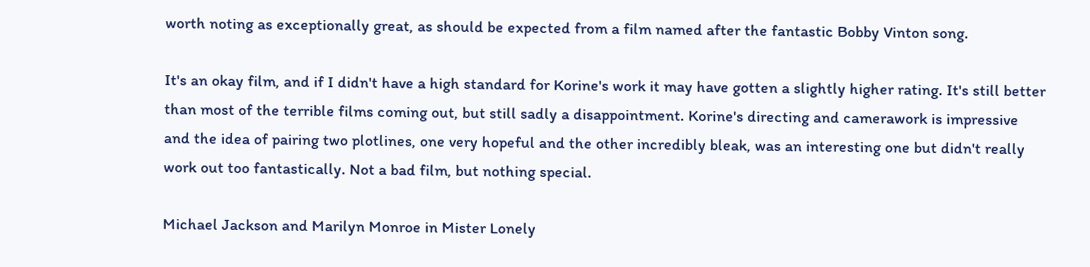worth noting as exceptionally great, as should be expected from a film named after the fantastic Bobby Vinton song.

It's an okay film, and if I didn't have a high standard for Korine's work it may have gotten a slightly higher rating. It's still better than most of the terrible films coming out, but still sadly a disappointment. Korine's directing and camerawork is impressive and the idea of pairing two plotlines, one very hopeful and the other incredibly bleak, was an interesting one but didn't really work out too fantastically. Not a bad film, but nothing special.

Michael Jackson and Marilyn Monroe in Mister Lonely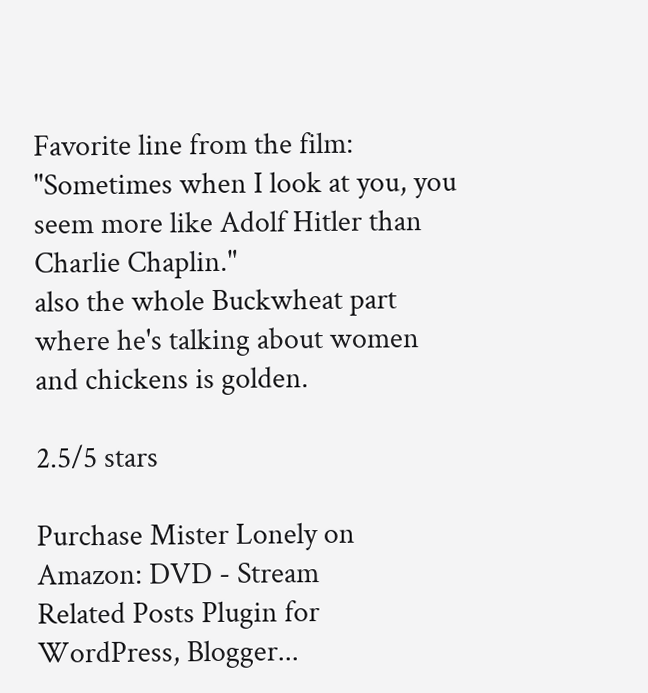Favorite line from the film: "Sometimes when I look at you, you seem more like Adolf Hitler than Charlie Chaplin."
also the whole Buckwheat part where he's talking about women and chickens is golden.

2.5/5 stars

Purchase Mister Lonely on Amazon: DVD - Stream
Related Posts Plugin for WordPress, Blogger...